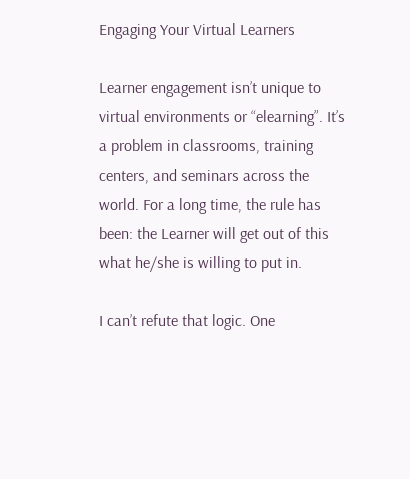Engaging Your Virtual Learners

Learner engagement isn’t unique to virtual environments or “elearning”. It’s a problem in classrooms, training centers, and seminars across the world. For a long time, the rule has been: the Learner will get out of this what he/she is willing to put in.

I can’t refute that logic. One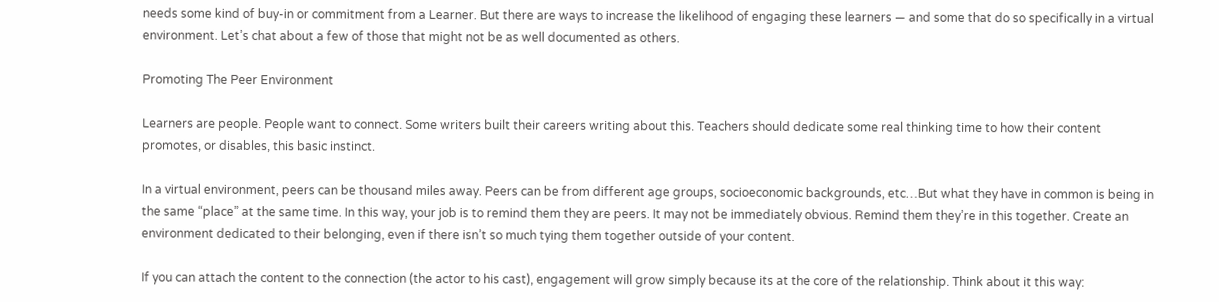needs some kind of buy-in or commitment from a Learner. But there are ways to increase the likelihood of engaging these learners — and some that do so specifically in a virtual environment. Let’s chat about a few of those that might not be as well documented as others.

Promoting The Peer Environment

Learners are people. People want to connect. Some writers built their careers writing about this. Teachers should dedicate some real thinking time to how their content promotes, or disables, this basic instinct.

In a virtual environment, peers can be thousand miles away. Peers can be from different age groups, socioeconomic backgrounds, etc…But what they have in common is being in the same “place” at the same time. In this way, your job is to remind them they are peers. It may not be immediately obvious. Remind them they’re in this together. Create an environment dedicated to their belonging, even if there isn’t so much tying them together outside of your content.

If you can attach the content to the connection (the actor to his cast), engagement will grow simply because its at the core of the relationship. Think about it this way: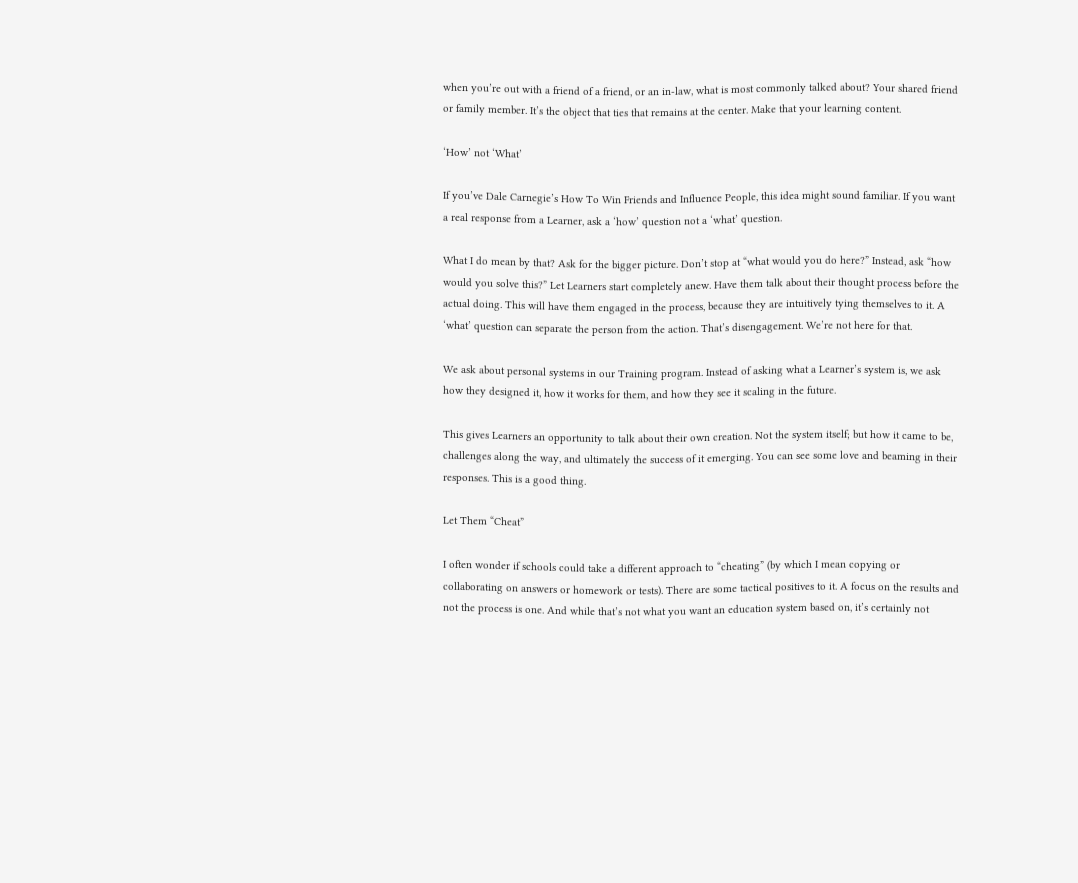when you’re out with a friend of a friend, or an in-law, what is most commonly talked about? Your shared friend or family member. It’s the object that ties that remains at the center. Make that your learning content.

‘How’ not ‘What’

If you’ve Dale Carnegie’s How To Win Friends and Influence People, this idea might sound familiar. If you want a real response from a Learner, ask a ‘how’ question not a ‘what’ question.

What I do mean by that? Ask for the bigger picture. Don’t stop at “what would you do here?” Instead, ask “how would you solve this?” Let Learners start completely anew. Have them talk about their thought process before the actual doing. This will have them engaged in the process, because they are intuitively tying themselves to it. A ‘what’ question can separate the person from the action. That’s disengagement. We’re not here for that.

We ask about personal systems in our Training program. Instead of asking what a Learner’s system is, we ask how they designed it, how it works for them, and how they see it scaling in the future.

This gives Learners an opportunity to talk about their own creation. Not the system itself; but how it came to be, challenges along the way, and ultimately the success of it emerging. You can see some love and beaming in their responses. This is a good thing.

Let Them “Cheat”

I often wonder if schools could take a different approach to “cheating” (by which I mean copying or collaborating on answers or homework or tests). There are some tactical positives to it. A focus on the results and not the process is one. And while that’s not what you want an education system based on, it’s certainly not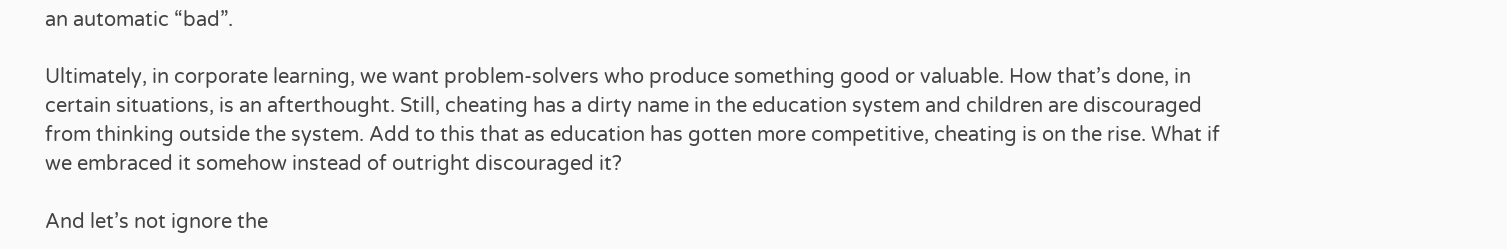an automatic “bad”.

Ultimately, in corporate learning, we want problem-solvers who produce something good or valuable. How that’s done, in certain situations, is an afterthought. Still, cheating has a dirty name in the education system and children are discouraged from thinking outside the system. Add to this that as education has gotten more competitive, cheating is on the rise. What if we embraced it somehow instead of outright discouraged it?

And let’s not ignore the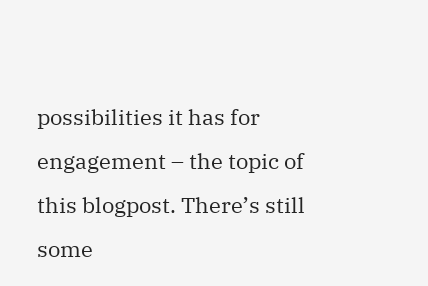possibilities it has for engagement – the topic of this blogpost. There’s still some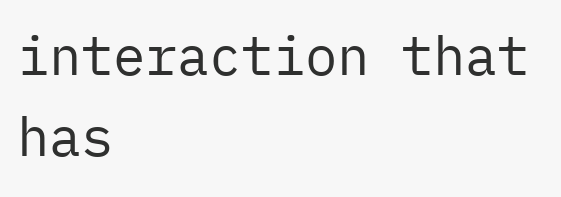interaction that has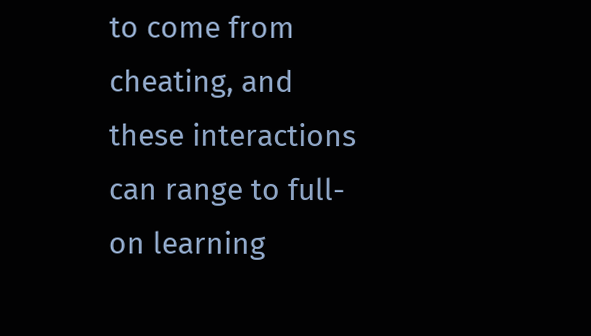to come from cheating, and these interactions can range to full-on learning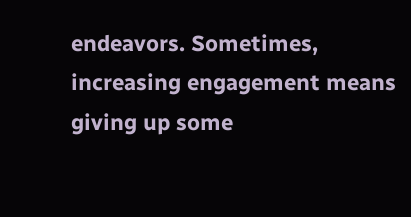endeavors. Sometimes, increasing engagement means giving up some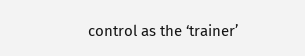control as the ‘trainer’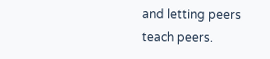and letting peers teach peers.